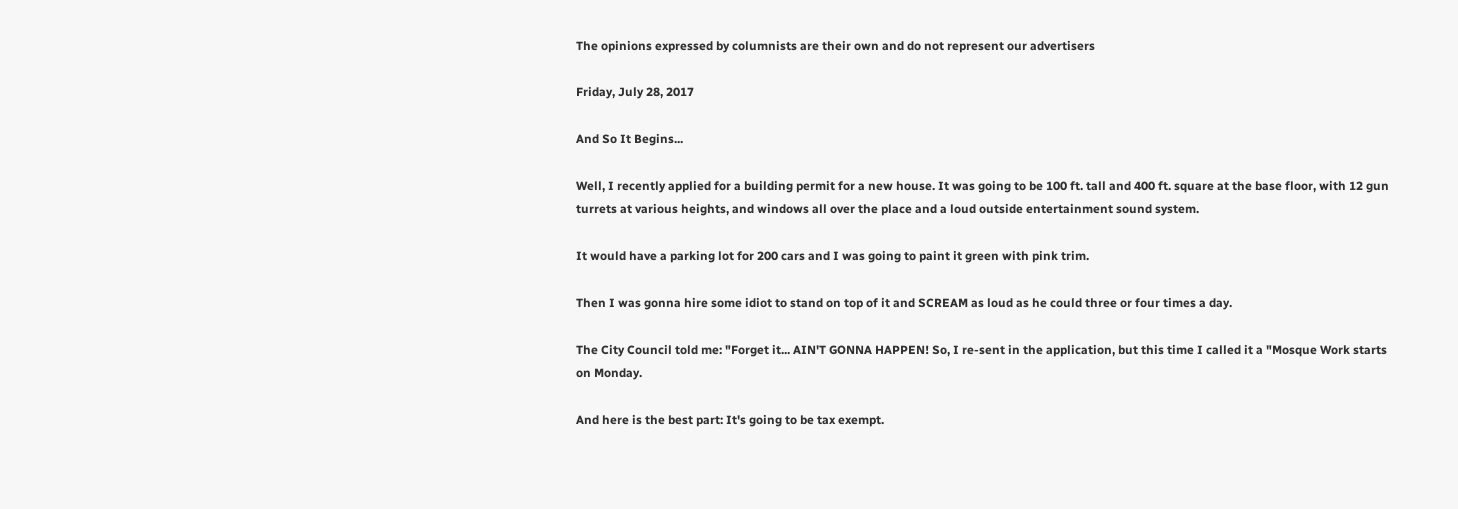The opinions expressed by columnists are their own and do not represent our advertisers

Friday, July 28, 2017

And So It Begins...

Well, I recently applied for a building permit for a new house. It was going to be 100 ft. tall and 400 ft. square at the base floor, with 12 gun turrets at various heights, and windows all over the place and a loud outside entertainment sound system.

It would have a parking lot for 200 cars and I was going to paint it green with pink trim.

Then I was gonna hire some idiot to stand on top of it and SCREAM as loud as he could three or four times a day.

The City Council told me: "Forget it... AIN'T GONNA HAPPEN! So, I re-sent in the application, but this time I called it a "Mosque Work starts on Monday.

And here is the best part: It's going to be tax exempt.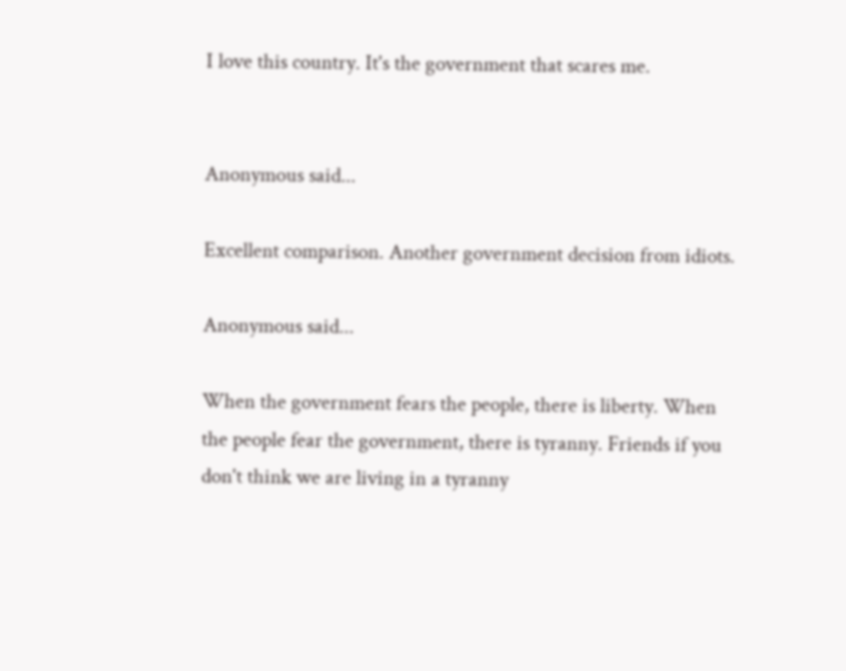I love this country. It's the government that scares me.


Anonymous said...

Excellent comparison. Another government decision from idiots.

Anonymous said...

When the government fears the people, there is liberty. When the people fear the government, there is tyranny. Friends if you don't think we are living in a tyranny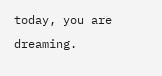today, you are dreaming.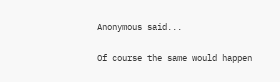Anonymous said...

Of course the same would happen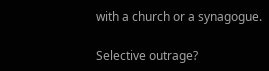with a church or a synagogue.

Selective outrage?